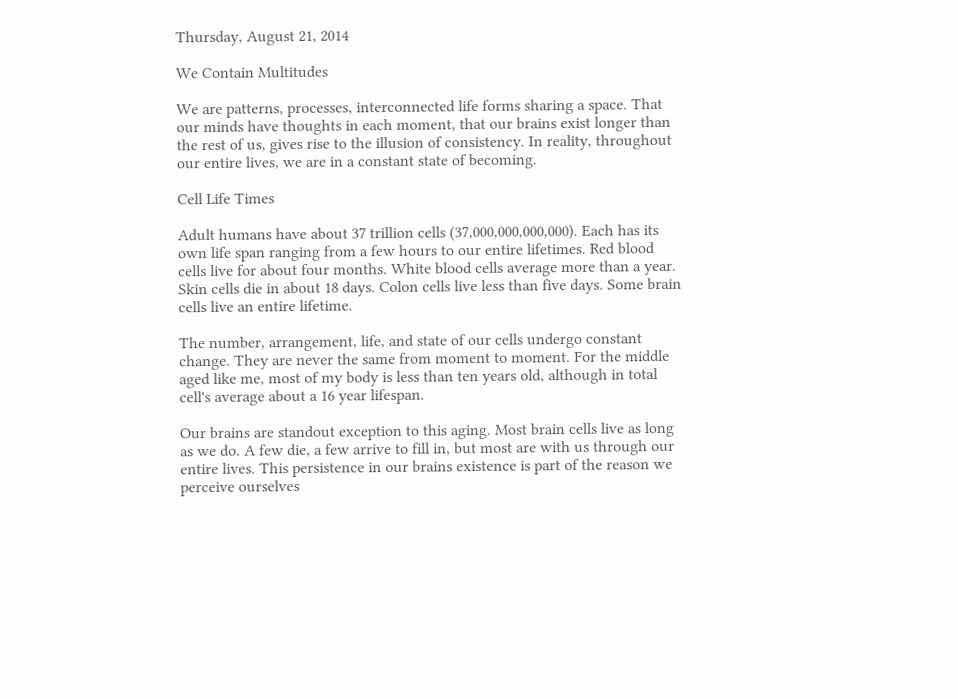Thursday, August 21, 2014

We Contain Multitudes

We are patterns, processes, interconnected life forms sharing a space. That our minds have thoughts in each moment, that our brains exist longer than the rest of us, gives rise to the illusion of consistency. In reality, throughout our entire lives, we are in a constant state of becoming.

Cell Life Times

Adult humans have about 37 trillion cells (37,000,000,000,000). Each has its own life span ranging from a few hours to our entire lifetimes. Red blood cells live for about four months. White blood cells average more than a year. Skin cells die in about 18 days. Colon cells live less than five days. Some brain cells live an entire lifetime.

The number, arrangement, life, and state of our cells undergo constant change. They are never the same from moment to moment. For the middle aged like me, most of my body is less than ten years old, although in total cell's average about a 16 year lifespan.

Our brains are standout exception to this aging. Most brain cells live as long as we do. A few die, a few arrive to fill in, but most are with us through our entire lives. This persistence in our brains existence is part of the reason we perceive ourselves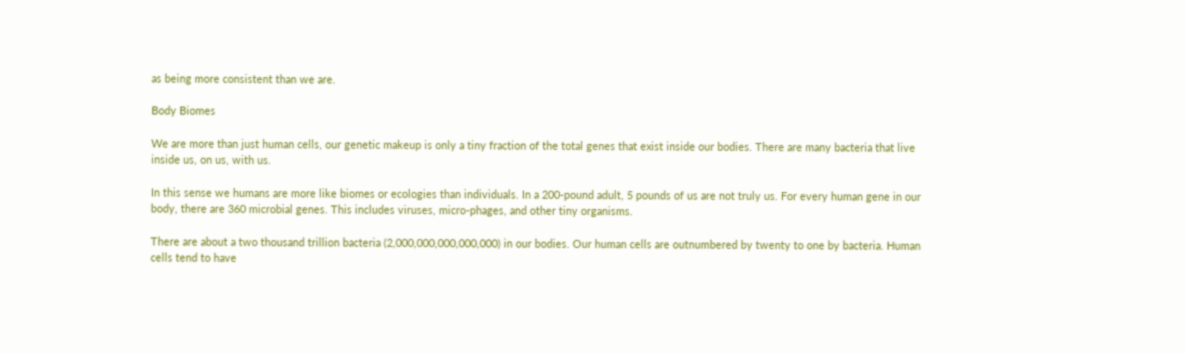as being more consistent than we are.

Body Biomes

We are more than just human cells, our genetic makeup is only a tiny fraction of the total genes that exist inside our bodies. There are many bacteria that live inside us, on us, with us.

In this sense we humans are more like biomes or ecologies than individuals. In a 200-pound adult, 5 pounds of us are not truly us. For every human gene in our body, there are 360 microbial genes. This includes viruses, micro-phages, and other tiny organisms.

There are about a two thousand trillion bacteria (2,000,000,000,000,000) in our bodies. Our human cells are outnumbered by twenty to one by bacteria. Human cells tend to have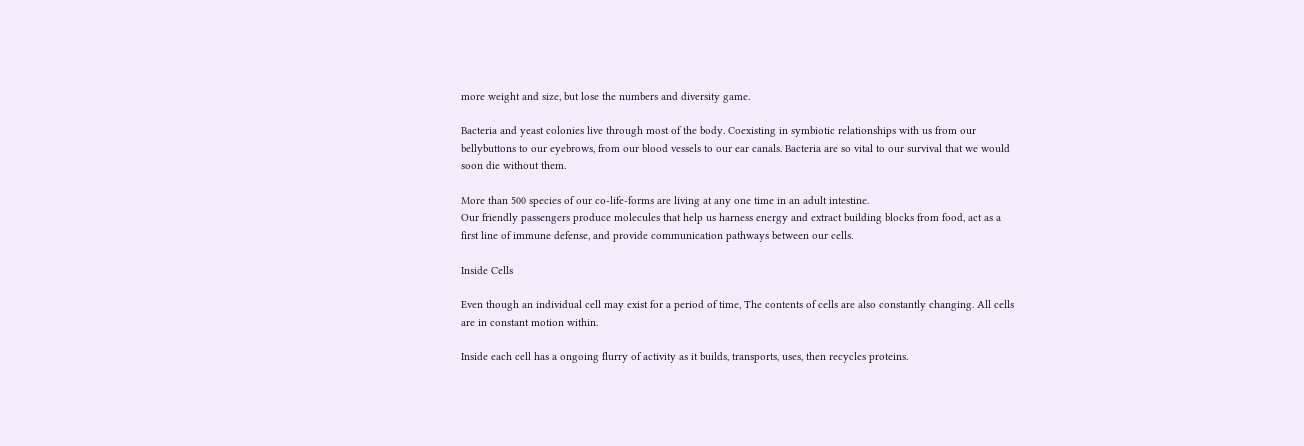more weight and size, but lose the numbers and diversity game.

Bacteria and yeast colonies live through most of the body. Coexisting in symbiotic relationships with us from our bellybuttons to our eyebrows, from our blood vessels to our ear canals. Bacteria are so vital to our survival that we would soon die without them.

More than 500 species of our co-life-forms are living at any one time in an adult intestine.
Our friendly passengers produce molecules that help us harness energy and extract building blocks from food, act as a first line of immune defense, and provide communication pathways between our cells.

Inside Cells

Even though an individual cell may exist for a period of time, The contents of cells are also constantly changing. All cells are in constant motion within.

Inside each cell has a ongoing flurry of activity as it builds, transports, uses, then recycles proteins.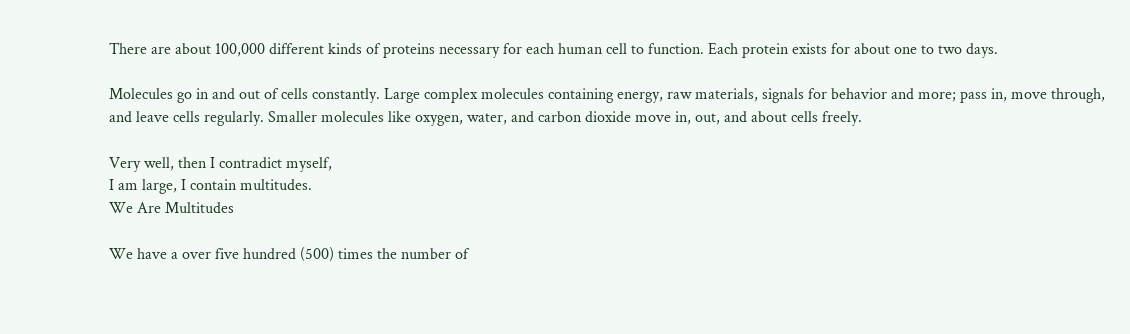There are about 100,000 different kinds of proteins necessary for each human cell to function. Each protein exists for about one to two days.

Molecules go in and out of cells constantly. Large complex molecules containing energy, raw materials, signals for behavior and more; pass in, move through, and leave cells regularly. Smaller molecules like oxygen, water, and carbon dioxide move in, out, and about cells freely.

Very well, then I contradict myself,
I am large, I contain multitudes.
We Are Multitudes

We have a over five hundred (500) times the number of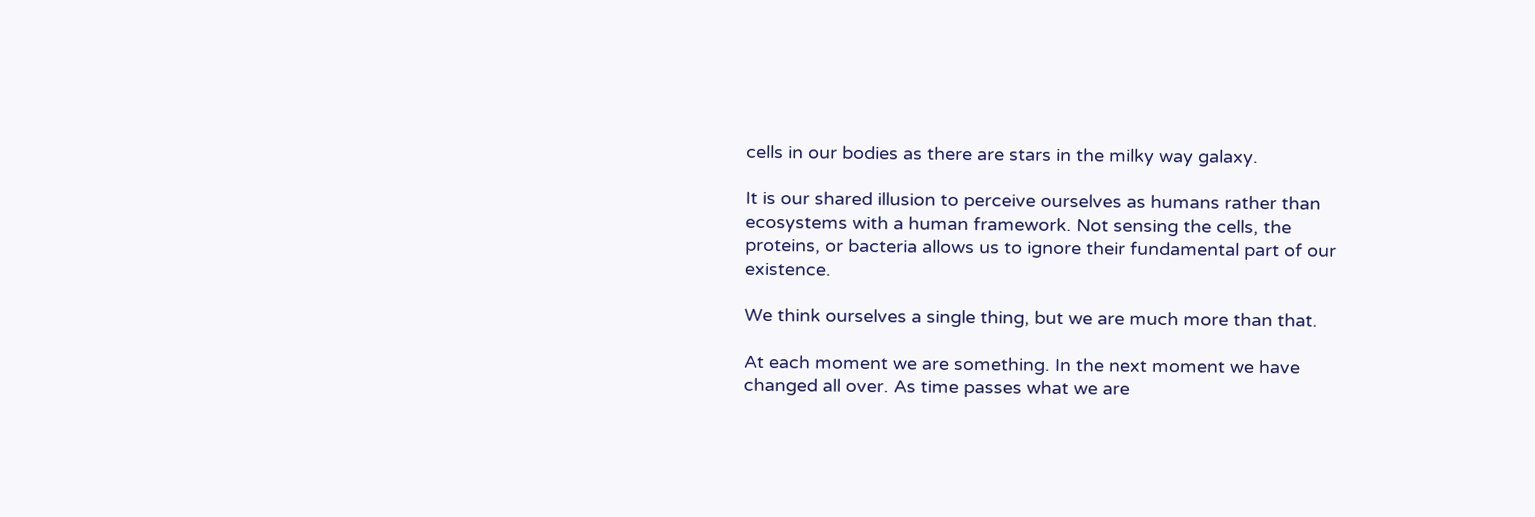cells in our bodies as there are stars in the milky way galaxy.

It is our shared illusion to perceive ourselves as humans rather than ecosystems with a human framework. Not sensing the cells, the proteins, or bacteria allows us to ignore their fundamental part of our existence.

We think ourselves a single thing, but we are much more than that.

At each moment we are something. In the next moment we have changed all over. As time passes what we are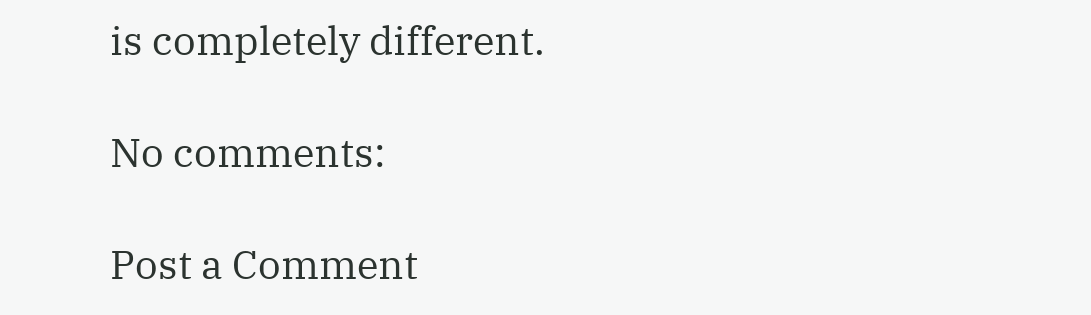is completely different.

No comments:

Post a Comment